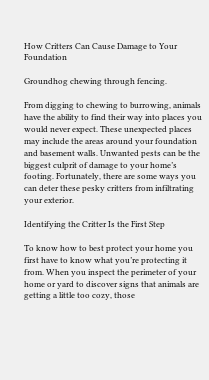How Critters Can Cause Damage to Your Foundation

Groundhog chewing through fencing.

From digging to chewing to burrowing, animals have the ability to find their way into places you would never expect. These unexpected places may include the areas around your foundation and basement walls. Unwanted pests can be the biggest culprit of damage to your home’s footing. Fortunately, there are some ways you can deter these pesky critters from infiltrating your exterior.

Identifying the Critter Is the First Step

To know how to best protect your home you first have to know what you’re protecting it from. When you inspect the perimeter of your home or yard to discover signs that animals are getting a little too cozy, those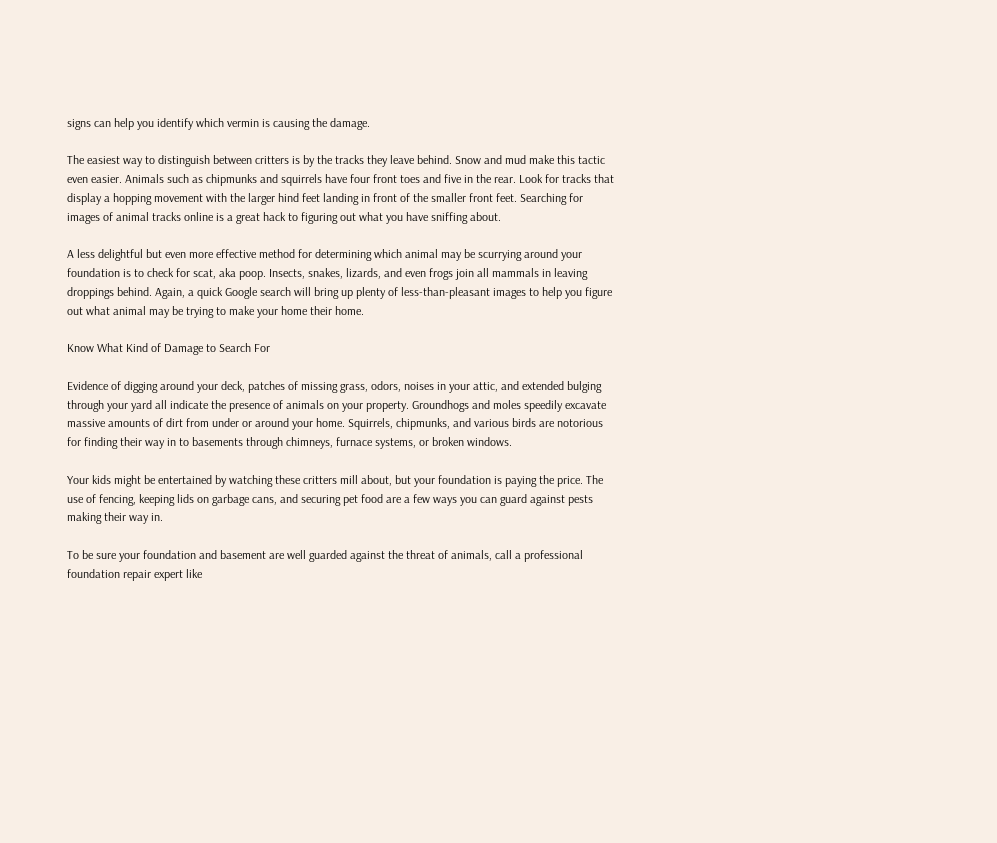signs can help you identify which vermin is causing the damage.

The easiest way to distinguish between critters is by the tracks they leave behind. Snow and mud make this tactic even easier. Animals such as chipmunks and squirrels have four front toes and five in the rear. Look for tracks that display a hopping movement with the larger hind feet landing in front of the smaller front feet. Searching for images of animal tracks online is a great hack to figuring out what you have sniffing about.

A less delightful but even more effective method for determining which animal may be scurrying around your foundation is to check for scat, aka poop. Insects, snakes, lizards, and even frogs join all mammals in leaving droppings behind. Again, a quick Google search will bring up plenty of less-than-pleasant images to help you figure out what animal may be trying to make your home their home.

Know What Kind of Damage to Search For

Evidence of digging around your deck, patches of missing grass, odors, noises in your attic, and extended bulging through your yard all indicate the presence of animals on your property. Groundhogs and moles speedily excavate massive amounts of dirt from under or around your home. Squirrels, chipmunks, and various birds are notorious for finding their way in to basements through chimneys, furnace systems, or broken windows.

Your kids might be entertained by watching these critters mill about, but your foundation is paying the price. The use of fencing, keeping lids on garbage cans, and securing pet food are a few ways you can guard against pests making their way in.

To be sure your foundation and basement are well guarded against the threat of animals, call a professional foundation repair expert like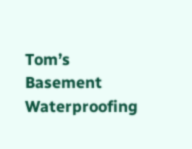Tom’s Basement Waterproofing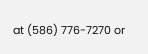at (586) 776-7270 or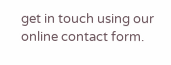get in touch using our online contact form.